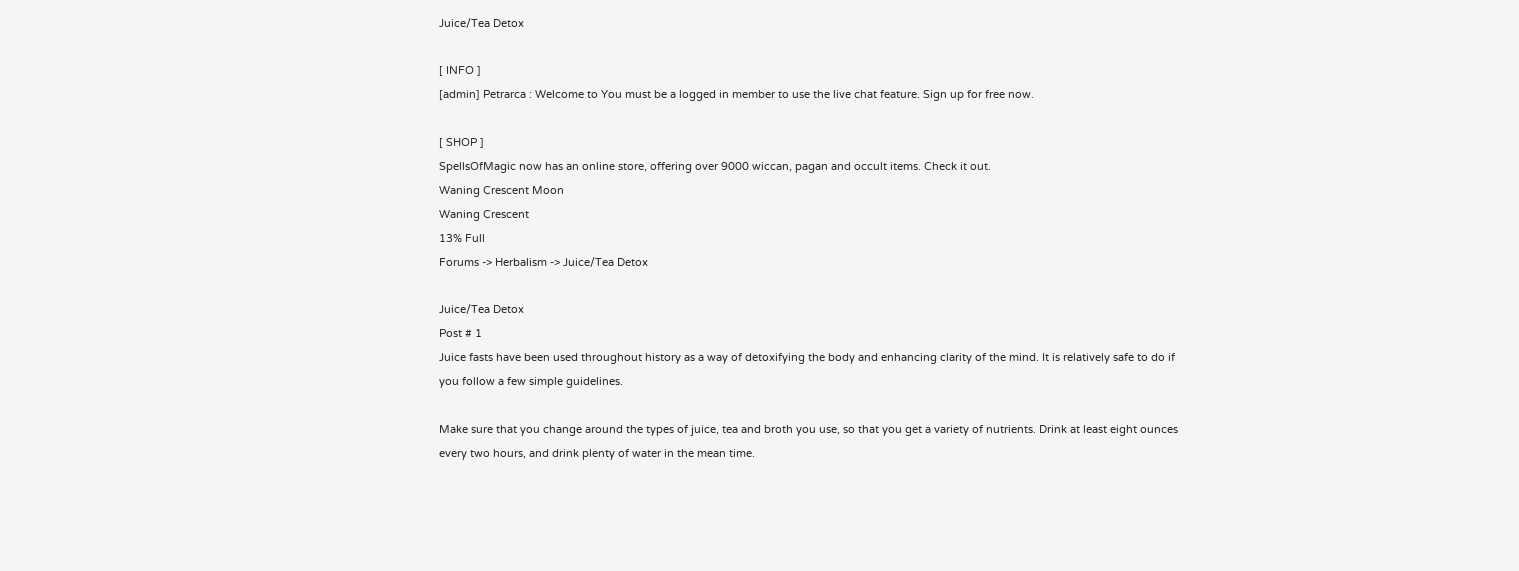Juice/Tea Detox

[ INFO ]
[admin] Petrarca : Welcome to You must be a logged in member to use the live chat feature. Sign up for free now.

[ SHOP ]
SpellsOfMagic now has an online store, offering over 9000 wiccan, pagan and occult items. Check it out.
Waning Crescent Moon
Waning Crescent
13% Full
Forums -> Herbalism -> Juice/Tea Detox

Juice/Tea Detox
Post # 1
Juice fasts have been used throughout history as a way of detoxifying the body and enhancing clarity of the mind. It is relatively safe to do if you follow a few simple guidelines.

Make sure that you change around the types of juice, tea and broth you use, so that you get a variety of nutrients. Drink at least eight ounces every two hours, and drink plenty of water in the mean time.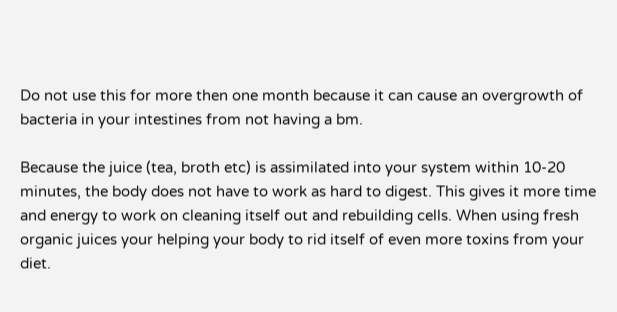Do not use this for more then one month because it can cause an overgrowth of bacteria in your intestines from not having a bm.

Because the juice (tea, broth etc) is assimilated into your system within 10-20 minutes, the body does not have to work as hard to digest. This gives it more time and energy to work on cleaning itself out and rebuilding cells. When using fresh organic juices your helping your body to rid itself of even more toxins from your diet.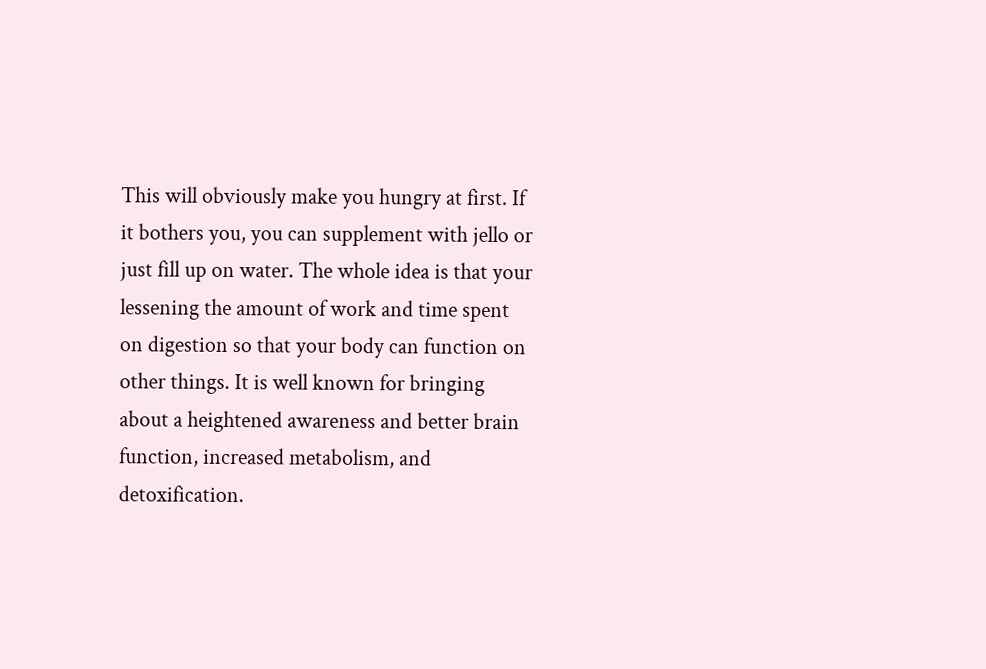This will obviously make you hungry at first. If it bothers you, you can supplement with jello or just fill up on water. The whole idea is that your lessening the amount of work and time spent on digestion so that your body can function on other things. It is well known for bringing about a heightened awareness and better brain function, increased metabolism, and detoxification.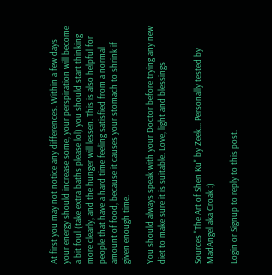At first you may not notice any differences. Within a few days your energy should increase some, your perspiration will become a bit foul (take extra baths please lol) you should start thinking more clearly, and the hunger will lessen. This is also helpful for people that have a hard time feeling satisfied from a normal amount of food, because it causes your stomach to shrink if given enough time.

You should always speak with your Doctor before trying any new diet to make sure it is suitable. Love, light and blessings


Sources "The Art of Shen Ku" by Zeek... Personally tested by MadAngel aka Croak :)

Login or Signup to reply to this post.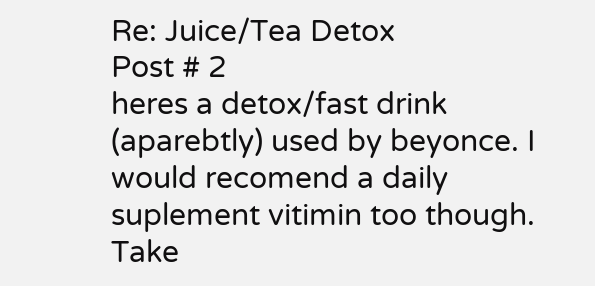Re: Juice/Tea Detox
Post # 2
heres a detox/fast drink (aparebtly) used by beyonce. I would recomend a daily suplement vitimin too though. Take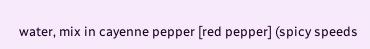water, mix in cayenne pepper [red pepper] (spicy speeds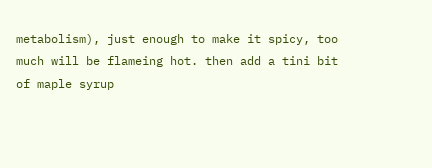metabolism), just enough to make it spicy, too much will be flameing hot. then add a tini bit of maple syrup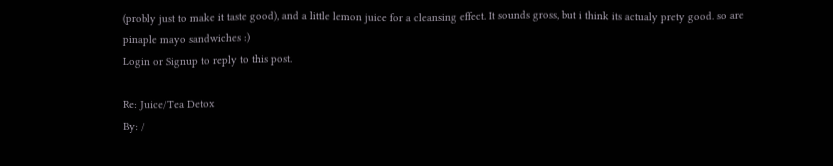(probly just to make it taste good), and a little lemon juice for a cleansing effect. It sounds gross, but i think its actualy prety good. so are pinaple mayo sandwiches :)
Login or Signup to reply to this post.

Re: Juice/Tea Detox
By: /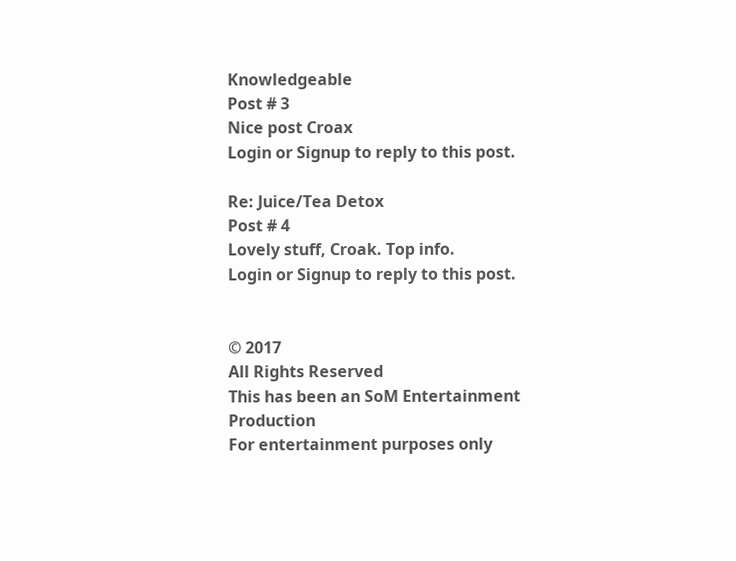Knowledgeable
Post # 3
Nice post Croax
Login or Signup to reply to this post.

Re: Juice/Tea Detox
Post # 4
Lovely stuff, Croak. Top info.
Login or Signup to reply to this post.


© 2017
All Rights Reserved
This has been an SoM Entertainment Production
For entertainment purposes only